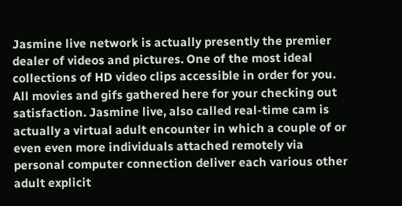Jasmine live network is actually presently the premier dealer of videos and pictures. One of the most ideal collections of HD video clips accessible in order for you. All movies and gifs gathered here for your checking out satisfaction. Jasmine live, also called real-time cam is actually a virtual adult encounter in which a couple of or even even more individuals attached remotely via personal computer connection deliver each various other adult explicit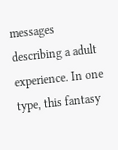messages describing a adult experience. In one type, this fantasy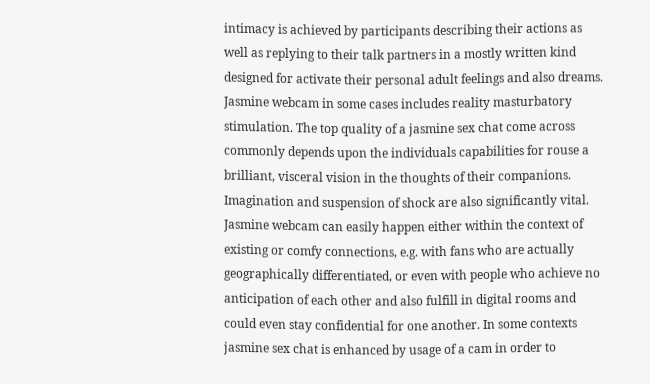intimacy is achieved by participants describing their actions as well as replying to their talk partners in a mostly written kind designed for activate their personal adult feelings and also dreams. Jasmine webcam in some cases includes reality masturbatory stimulation. The top quality of a jasmine sex chat come across commonly depends upon the individuals capabilities for rouse a brilliant, visceral vision in the thoughts of their companions. Imagination and suspension of shock are also significantly vital. Jasmine webcam can easily happen either within the context of existing or comfy connections, e.g. with fans who are actually geographically differentiated, or even with people who achieve no anticipation of each other and also fulfill in digital rooms and could even stay confidential for one another. In some contexts jasmine sex chat is enhanced by usage of a cam in order to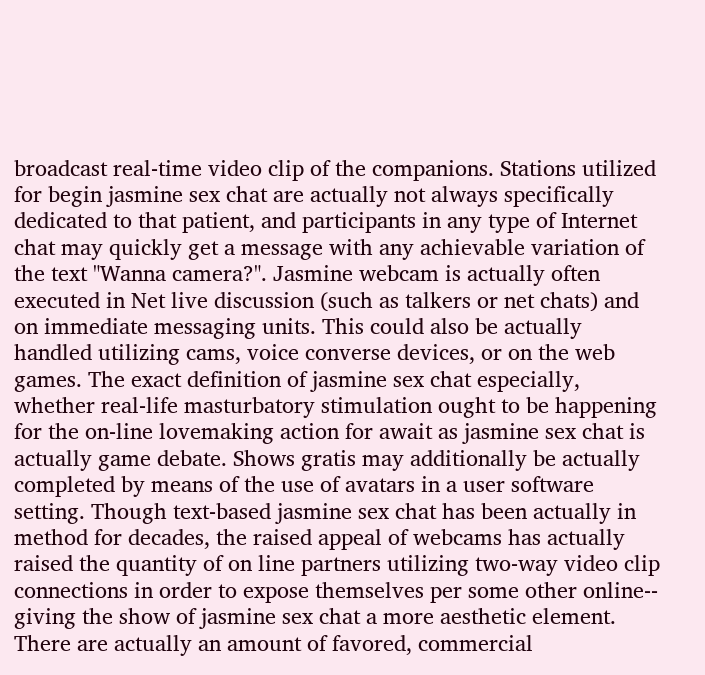broadcast real-time video clip of the companions. Stations utilized for begin jasmine sex chat are actually not always specifically dedicated to that patient, and participants in any type of Internet chat may quickly get a message with any achievable variation of the text "Wanna camera?". Jasmine webcam is actually often executed in Net live discussion (such as talkers or net chats) and on immediate messaging units. This could also be actually handled utilizing cams, voice converse devices, or on the web games. The exact definition of jasmine sex chat especially, whether real-life masturbatory stimulation ought to be happening for the on-line lovemaking action for await as jasmine sex chat is actually game debate. Shows gratis may additionally be actually completed by means of the use of avatars in a user software setting. Though text-based jasmine sex chat has been actually in method for decades, the raised appeal of webcams has actually raised the quantity of on line partners utilizing two-way video clip connections in order to expose themselves per some other online-- giving the show of jasmine sex chat a more aesthetic element. There are actually an amount of favored, commercial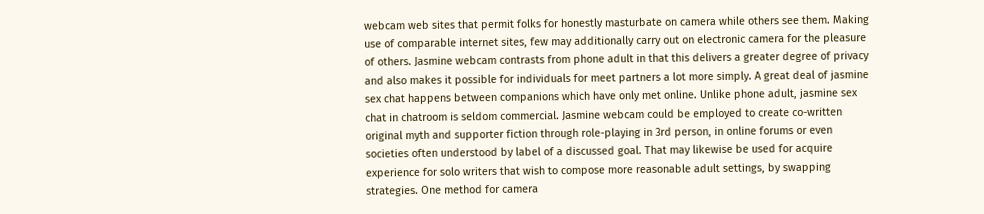webcam web sites that permit folks for honestly masturbate on camera while others see them. Making use of comparable internet sites, few may additionally carry out on electronic camera for the pleasure of others. Jasmine webcam contrasts from phone adult in that this delivers a greater degree of privacy and also makes it possible for individuals for meet partners a lot more simply. A great deal of jasmine sex chat happens between companions which have only met online. Unlike phone adult, jasmine sex chat in chatroom is seldom commercial. Jasmine webcam could be employed to create co-written original myth and supporter fiction through role-playing in 3rd person, in online forums or even societies often understood by label of a discussed goal. That may likewise be used for acquire experience for solo writers that wish to compose more reasonable adult settings, by swapping strategies. One method for camera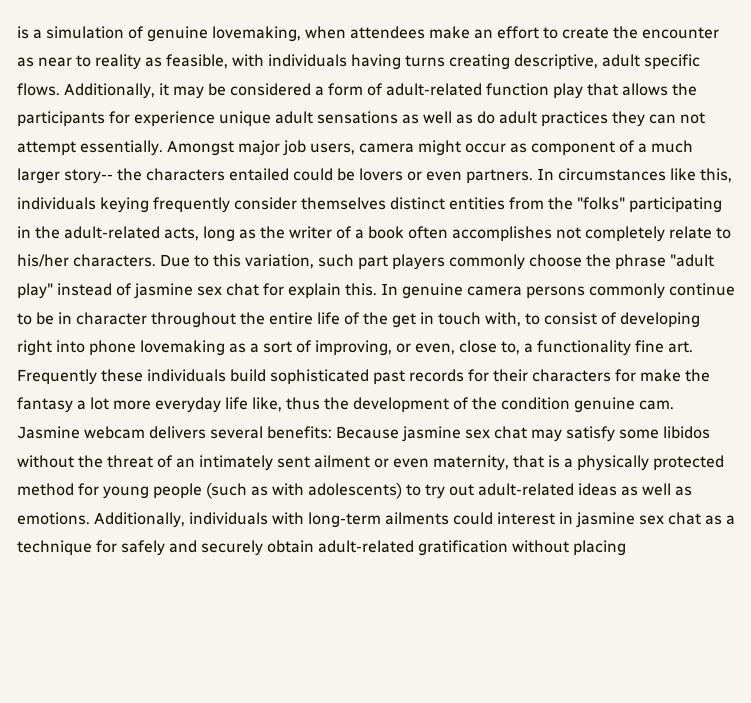is a simulation of genuine lovemaking, when attendees make an effort to create the encounter as near to reality as feasible, with individuals having turns creating descriptive, adult specific flows. Additionally, it may be considered a form of adult-related function play that allows the participants for experience unique adult sensations as well as do adult practices they can not attempt essentially. Amongst major job users, camera might occur as component of a much larger story-- the characters entailed could be lovers or even partners. In circumstances like this, individuals keying frequently consider themselves distinct entities from the "folks" participating in the adult-related acts, long as the writer of a book often accomplishes not completely relate to his/her characters. Due to this variation, such part players commonly choose the phrase "adult play" instead of jasmine sex chat for explain this. In genuine camera persons commonly continue to be in character throughout the entire life of the get in touch with, to consist of developing right into phone lovemaking as a sort of improving, or even, close to, a functionality fine art. Frequently these individuals build sophisticated past records for their characters for make the fantasy a lot more everyday life like, thus the development of the condition genuine cam. Jasmine webcam delivers several benefits: Because jasmine sex chat may satisfy some libidos without the threat of an intimately sent ailment or even maternity, that is a physically protected method for young people (such as with adolescents) to try out adult-related ideas as well as emotions. Additionally, individuals with long-term ailments could interest in jasmine sex chat as a technique for safely and securely obtain adult-related gratification without placing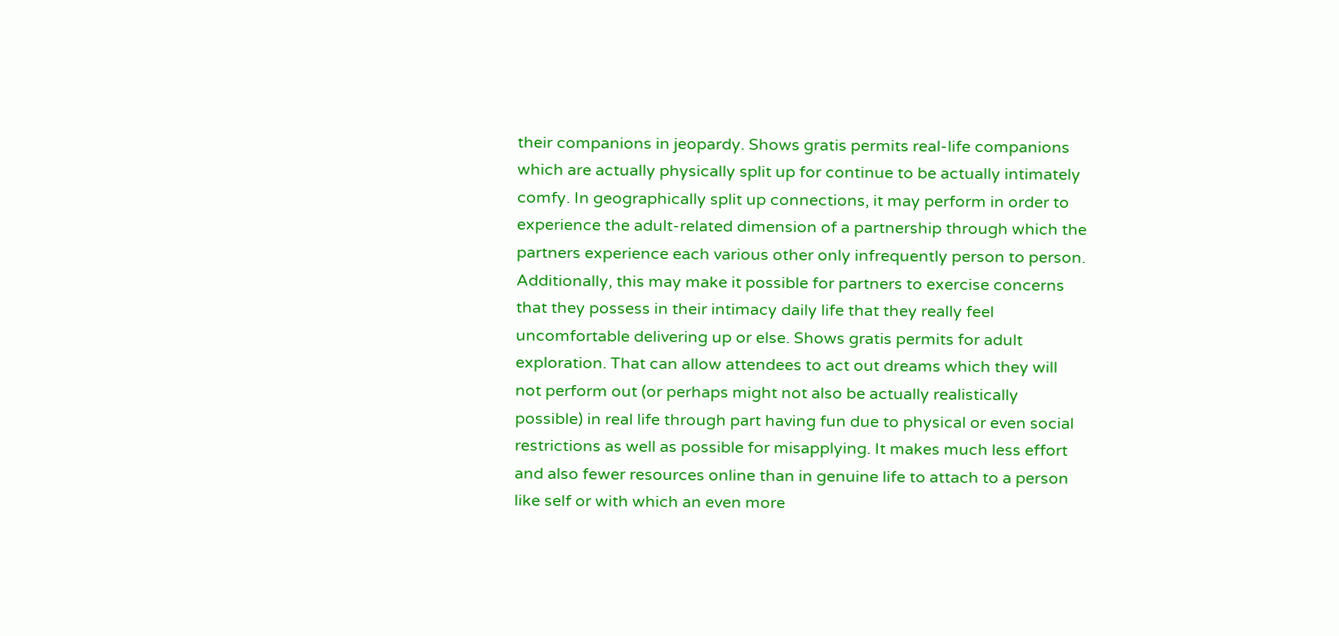their companions in jeopardy. Shows gratis permits real-life companions which are actually physically split up for continue to be actually intimately comfy. In geographically split up connections, it may perform in order to experience the adult-related dimension of a partnership through which the partners experience each various other only infrequently person to person. Additionally, this may make it possible for partners to exercise concerns that they possess in their intimacy daily life that they really feel uncomfortable delivering up or else. Shows gratis permits for adult exploration. That can allow attendees to act out dreams which they will not perform out (or perhaps might not also be actually realistically possible) in real life through part having fun due to physical or even social restrictions as well as possible for misapplying. It makes much less effort and also fewer resources online than in genuine life to attach to a person like self or with which an even more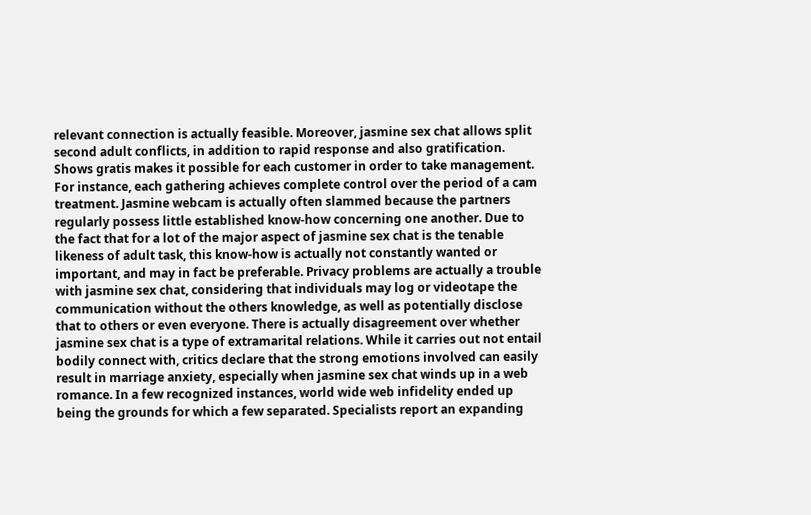relevant connection is actually feasible. Moreover, jasmine sex chat allows split second adult conflicts, in addition to rapid response and also gratification. Shows gratis makes it possible for each customer in order to take management. For instance, each gathering achieves complete control over the period of a cam treatment. Jasmine webcam is actually often slammed because the partners regularly possess little established know-how concerning one another. Due to the fact that for a lot of the major aspect of jasmine sex chat is the tenable likeness of adult task, this know-how is actually not constantly wanted or important, and may in fact be preferable. Privacy problems are actually a trouble with jasmine sex chat, considering that individuals may log or videotape the communication without the others knowledge, as well as potentially disclose that to others or even everyone. There is actually disagreement over whether jasmine sex chat is a type of extramarital relations. While it carries out not entail bodily connect with, critics declare that the strong emotions involved can easily result in marriage anxiety, especially when jasmine sex chat winds up in a web romance. In a few recognized instances, world wide web infidelity ended up being the grounds for which a few separated. Specialists report an expanding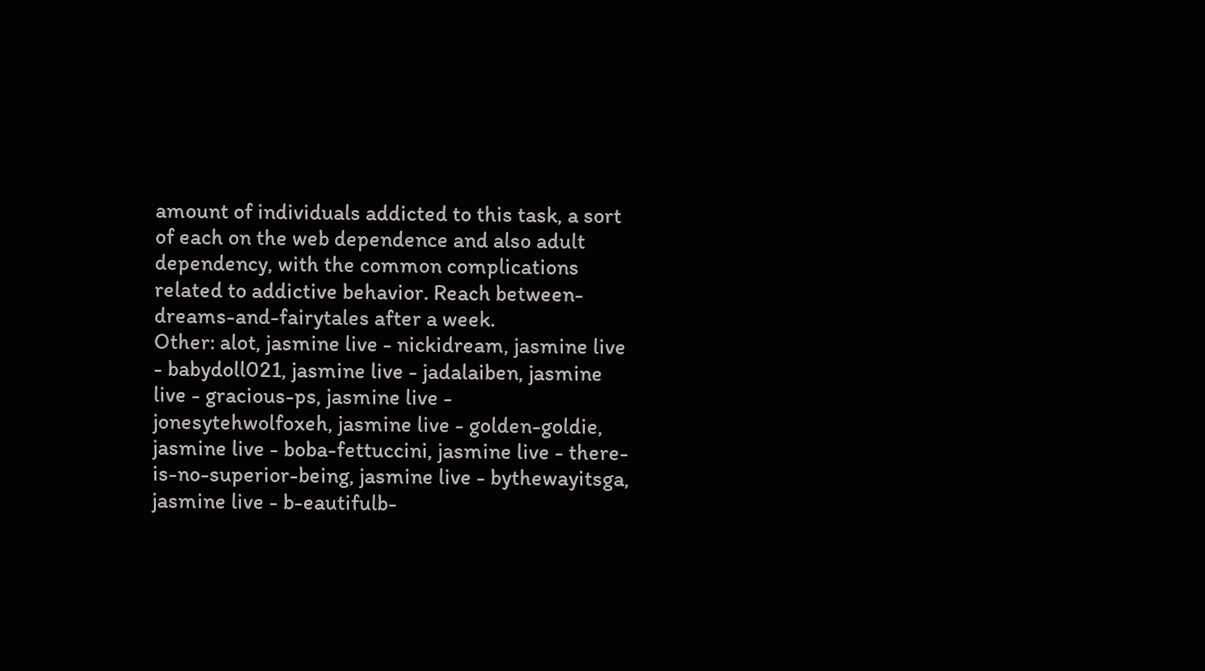amount of individuals addicted to this task, a sort of each on the web dependence and also adult dependency, with the common complications related to addictive behavior. Reach between-dreams-and-fairytales after a week.
Other: alot, jasmine live - nickidream, jasmine live - babydoll021, jasmine live - jadalaiben, jasmine live - gracious-ps, jasmine live - jonesytehwolfoxeh, jasmine live - golden-goldie, jasmine live - boba-fettuccini, jasmine live - there-is-no-superior-being, jasmine live - bythewayitsga, jasmine live - b-eautifulb-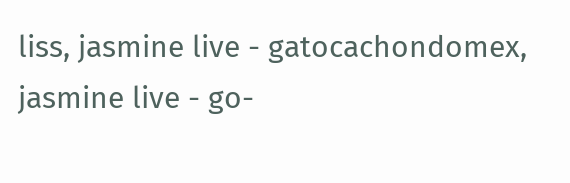liss, jasmine live - gatocachondomex, jasmine live - go-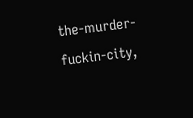the-murder-fuckin-city,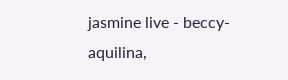jasmine live - beccy-aquilina,